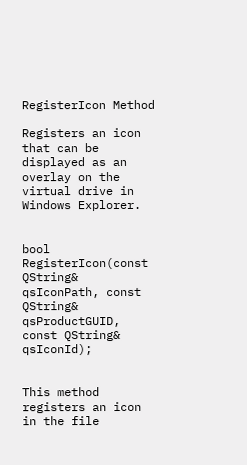RegisterIcon Method

Registers an icon that can be displayed as an overlay on the virtual drive in Windows Explorer.


bool RegisterIcon(const QString& qsIconPath, const QString& qsProductGUID, const QString& qsIconId);


This method registers an icon in the file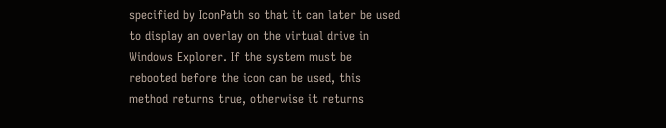specified by IconPath so that it can later be used to display an overlay on the virtual drive in Windows Explorer. If the system must be rebooted before the icon can be used, this method returns true, otherwise it returns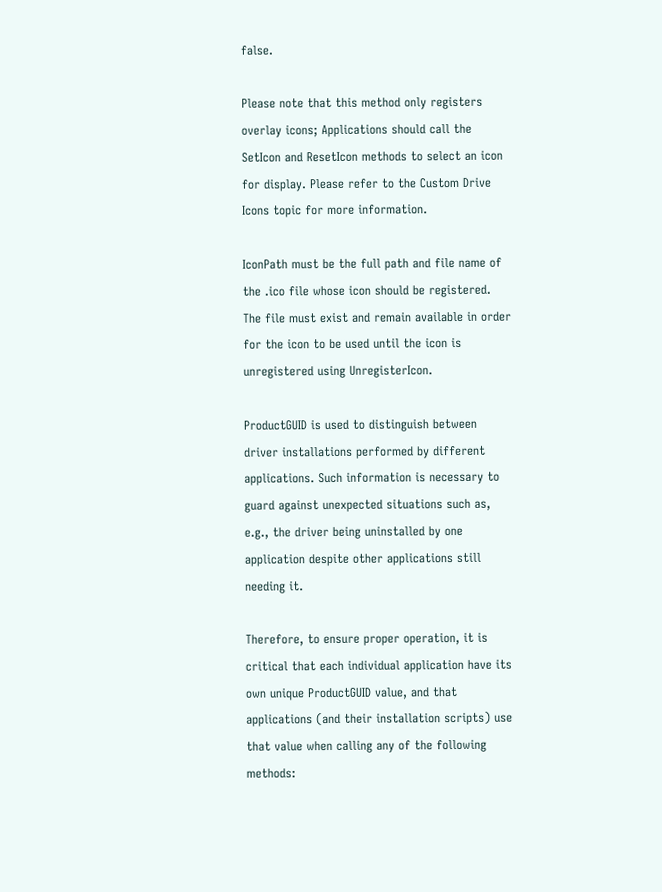false.

Please note that this method only registers overlay icons; Applications should call the SetIcon and ResetIcon methods to select an icon for display. Please refer to the Custom Drive Icons topic for more information.

IconPath must be the full path and file name of the .ico file whose icon should be registered. The file must exist and remain available in order for the icon to be used until the icon is unregistered using UnregisterIcon.

ProductGUID is used to distinguish between driver installations performed by different applications. Such information is necessary to guard against unexpected situations such as, e.g., the driver being uninstalled by one application despite other applications still needing it.

Therefore, to ensure proper operation, it is critical that each individual application have its own unique ProductGUID value, and that applications (and their installation scripts) use that value when calling any of the following methods: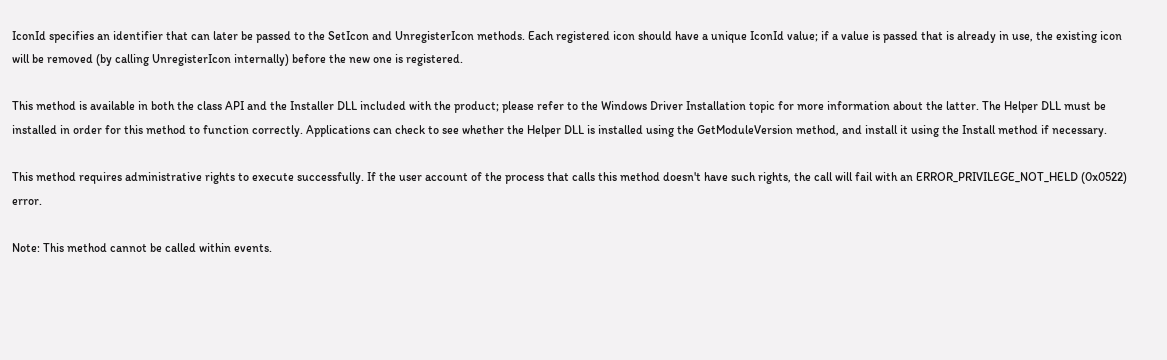IconId specifies an identifier that can later be passed to the SetIcon and UnregisterIcon methods. Each registered icon should have a unique IconId value; if a value is passed that is already in use, the existing icon will be removed (by calling UnregisterIcon internally) before the new one is registered.

This method is available in both the class API and the Installer DLL included with the product; please refer to the Windows Driver Installation topic for more information about the latter. The Helper DLL must be installed in order for this method to function correctly. Applications can check to see whether the Helper DLL is installed using the GetModuleVersion method, and install it using the Install method if necessary.

This method requires administrative rights to execute successfully. If the user account of the process that calls this method doesn't have such rights, the call will fail with an ERROR_PRIVILEGE_NOT_HELD (0x0522) error.

Note: This method cannot be called within events.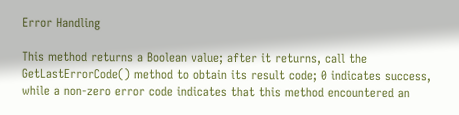Error Handling

This method returns a Boolean value; after it returns, call the GetLastErrorCode() method to obtain its result code; 0 indicates success, while a non-zero error code indicates that this method encountered an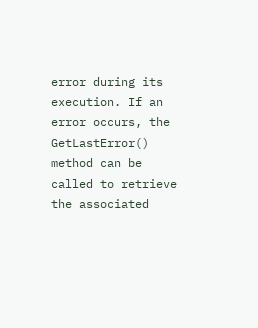error during its execution. If an error occurs, the GetLastError() method can be called to retrieve the associated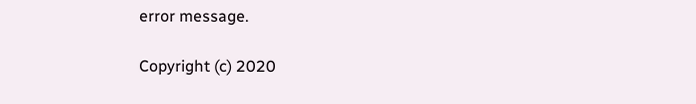error message.

Copyright (c) 2020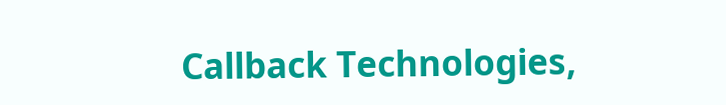Callback Technologies,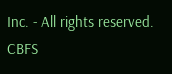Inc. - All rights reserved.
CBFS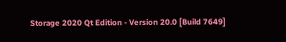Storage 2020 Qt Edition - Version 20.0 [Build 7649]